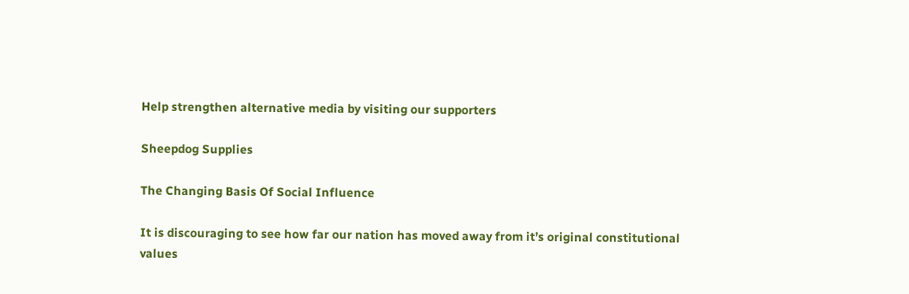Help strengthen alternative media by visiting our supporters

Sheepdog Supplies

The Changing Basis Of Social Influence

It is discouraging to see how far our nation has moved away from it’s original constitutional values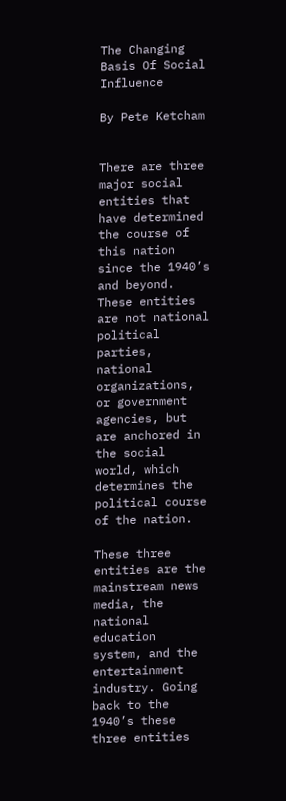The Changing Basis Of Social Influence

By Pete Ketcham


There are three major social entities that have determined the course of this nation since the 1940’s and beyond. These entities are not national political parties, national organizations, or government agencies, but are anchored in the social world, which determines the political course of the nation.

These three entities are the mainstream news media, the national education system, and the entertainment industry. Going back to the 1940’s these three entities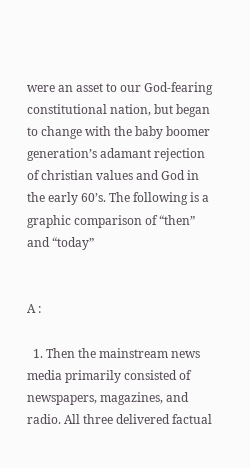were an asset to our God-fearing constitutional nation, but began to change with the baby boomer generation’s adamant rejection of christian values and God in the early 60’s. The following is a graphic comparison of “then” and “today”


A :

  1. Then the mainstream news media primarily consisted of newspapers, magazines, and radio. All three delivered factual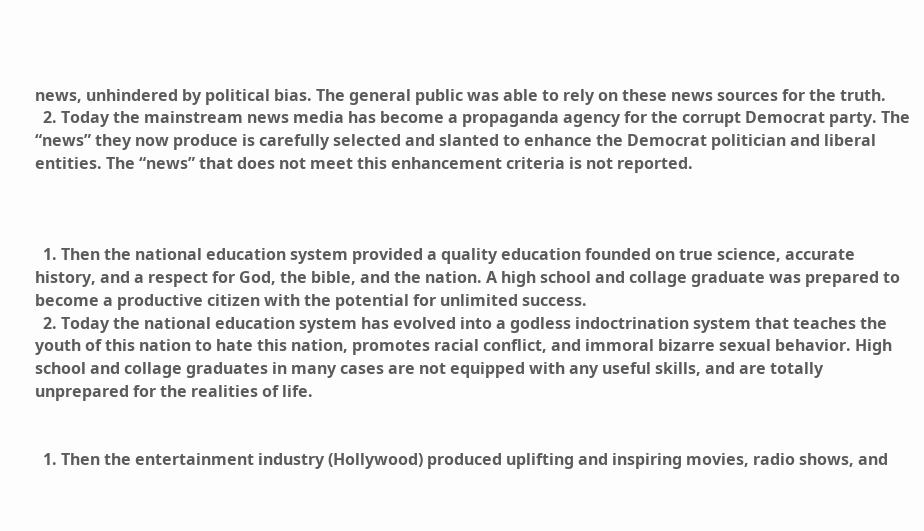news, unhindered by political bias. The general public was able to rely on these news sources for the truth.
  2. Today the mainstream news media has become a propaganda agency for the corrupt Democrat party. The “news” they now produce is carefully selected and slanted to enhance the Democrat politician and liberal entities. The “news” that does not meet this enhancement criteria is not reported.



  1. Then the national education system provided a quality education founded on true science, accurate history, and a respect for God, the bible, and the nation. A high school and collage graduate was prepared to become a productive citizen with the potential for unlimited success.
  2. Today the national education system has evolved into a godless indoctrination system that teaches the youth of this nation to hate this nation, promotes racial conflict, and immoral bizarre sexual behavior. High school and collage graduates in many cases are not equipped with any useful skills, and are totally unprepared for the realities of life.


  1. Then the entertainment industry (Hollywood) produced uplifting and inspiring movies, radio shows, and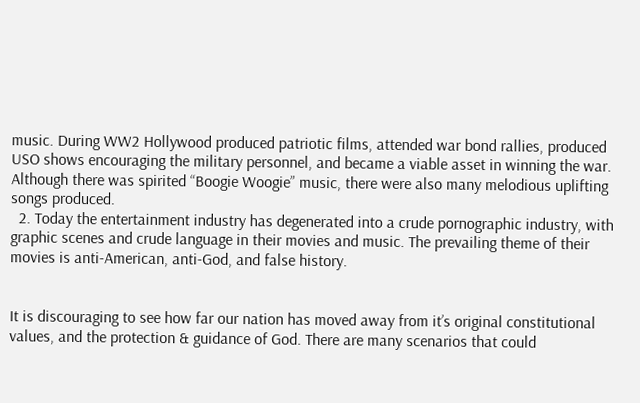music. During WW2 Hollywood produced patriotic films, attended war bond rallies, produced USO shows encouraging the military personnel, and became a viable asset in winning the war. Although there was spirited “Boogie Woogie” music, there were also many melodious uplifting songs produced.
  2. Today the entertainment industry has degenerated into a crude pornographic industry, with graphic scenes and crude language in their movies and music. The prevailing theme of their movies is anti-American, anti-God, and false history.


It is discouraging to see how far our nation has moved away from it’s original constitutional values, and the protection & guidance of God. There are many scenarios that could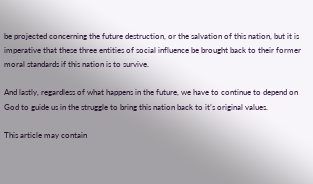be projected concerning the future destruction, or the salvation of this nation, but it is imperative that these three entities of social influence be brought back to their former moral standards if this nation is to survive.

And lastly, regardless of what happens in the future, we have to continue to depend on God to guide us in the struggle to bring this nation back to it’s original values.

This article may contain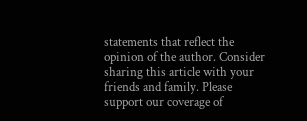statements that reflect the opinion of the author. Consider sharing this article with your friends and family. Please support our coverage of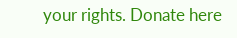your rights. Donate here